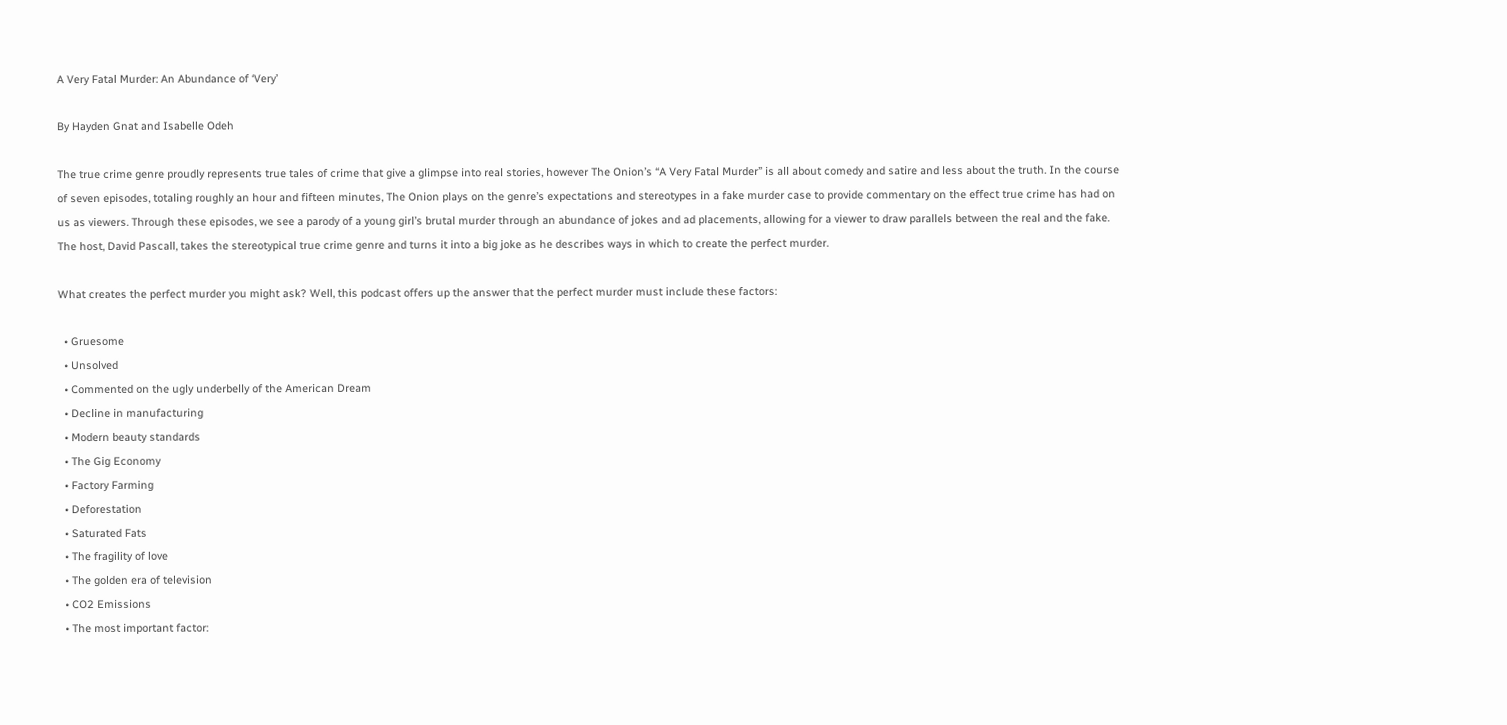A Very Fatal Murder: An Abundance of ‘Very’

By Hayden Gnat and Isabelle Odeh

The true crime genre proudly represents true tales of crime that give a glimpse into real stories, however The Onion’s “A Very Fatal Murder” is all about comedy and satire and less about the truth. In the course of seven episodes, totaling roughly an hour and fifteen minutes, The Onion plays on the genre’s expectations and stereotypes in a fake murder case to provide commentary on the effect true crime has had on us as viewers. Through these episodes, we see a parody of a young girl’s brutal murder through an abundance of jokes and ad placements, allowing for a viewer to draw parallels between the real and the fake. The host, David Pascall, takes the stereotypical true crime genre and turns it into a big joke as he describes ways in which to create the perfect murder.

What creates the perfect murder you might ask? Well, this podcast offers up the answer that the perfect murder must include these factors:

  • Gruesome
  • Unsolved
  • Commented on the ugly underbelly of the American Dream
  • Decline in manufacturing
  • Modern beauty standards
  • The Gig Economy
  • Factory Farming
  • Deforestation
  • Saturated Fats
  • The fragility of love
  • The golden era of television
  • CO2 Emissions
  • The most important factor: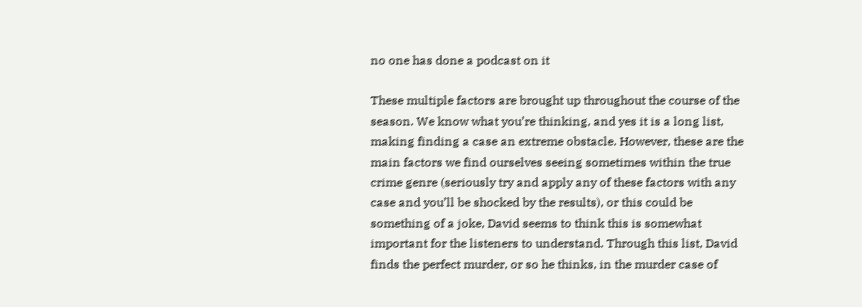no one has done a podcast on it

These multiple factors are brought up throughout the course of the season. We know what you’re thinking, and yes it is a long list, making finding a case an extreme obstacle. However, these are the main factors we find ourselves seeing sometimes within the true crime genre (seriously try and apply any of these factors with any case and you’ll be shocked by the results), or this could be something of a joke, David seems to think this is somewhat important for the listeners to understand. Through this list, David finds the perfect murder, or so he thinks, in the murder case of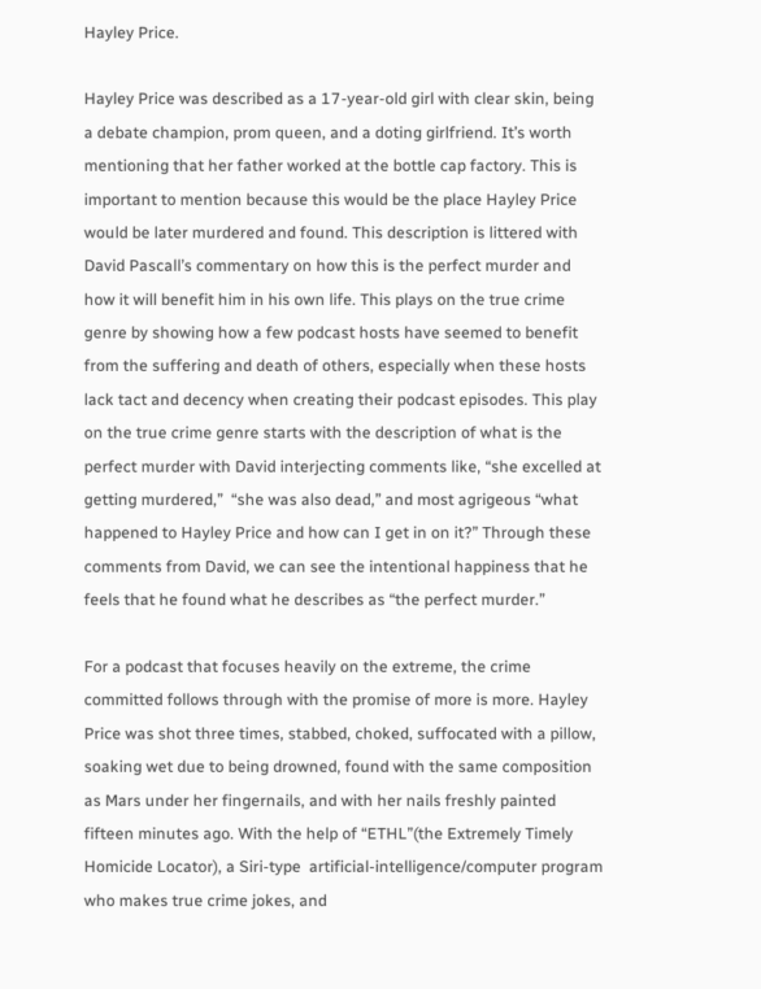Hayley Price.

Hayley Price was described as a 17-year-old girl with clear skin, being a debate champion, prom queen, and a doting girlfriend. It’s worth mentioning that her father worked at the bottle cap factory. This is important to mention because this would be the place Hayley Price would be later murdered and found. This description is littered with David Pascall’s commentary on how this is the perfect murder and how it will benefit him in his own life. This plays on the true crime genre by showing how a few podcast hosts have seemed to benefit from the suffering and death of others, especially when these hosts lack tact and decency when creating their podcast episodes. This play on the true crime genre starts with the description of what is the perfect murder with David interjecting comments like, “she excelled at getting murdered,”  “she was also dead,” and most agrigeous “what happened to Hayley Price and how can I get in on it?” Through these comments from David, we can see the intentional happiness that he feels that he found what he describes as “the perfect murder.”

For a podcast that focuses heavily on the extreme, the crime committed follows through with the promise of more is more. Hayley Price was shot three times, stabbed, choked, suffocated with a pillow, soaking wet due to being drowned, found with the same composition as Mars under her fingernails, and with her nails freshly painted fifteen minutes ago. With the help of “ETHL”(the Extremely Timely Homicide Locator), a Siri-type  artificial-intelligence/computer program who makes true crime jokes, and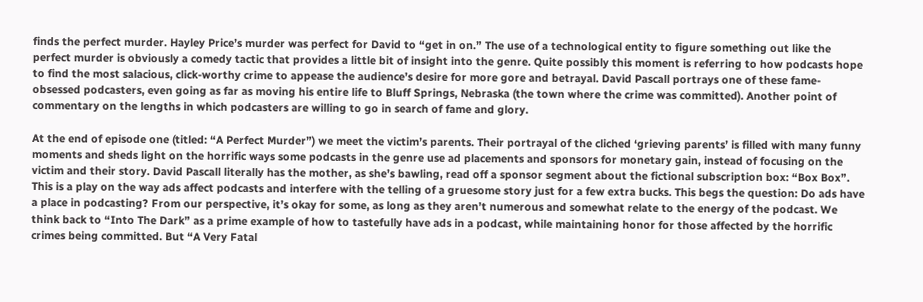finds the perfect murder. Hayley Price’s murder was perfect for David to “get in on.” The use of a technological entity to figure something out like the perfect murder is obviously a comedy tactic that provides a little bit of insight into the genre. Quite possibly this moment is referring to how podcasts hope to find the most salacious, click-worthy crime to appease the audience’s desire for more gore and betrayal. David Pascall portrays one of these fame-obsessed podcasters, even going as far as moving his entire life to Bluff Springs, Nebraska (the town where the crime was committed). Another point of commentary on the lengths in which podcasters are willing to go in search of fame and glory.

At the end of episode one (titled: “A Perfect Murder”) we meet the victim’s parents. Their portrayal of the cliched ‘grieving parents’ is filled with many funny moments and sheds light on the horrific ways some podcasts in the genre use ad placements and sponsors for monetary gain, instead of focusing on the victim and their story. David Pascall literally has the mother, as she’s bawling, read off a sponsor segment about the fictional subscription box: “Box Box”.  This is a play on the way ads affect podcasts and interfere with the telling of a gruesome story just for a few extra bucks. This begs the question: Do ads have a place in podcasting? From our perspective, it’s okay for some, as long as they aren’t numerous and somewhat relate to the energy of the podcast. We think back to “Into The Dark” as a prime example of how to tastefully have ads in a podcast, while maintaining honor for those affected by the horrific crimes being committed. But “A Very Fatal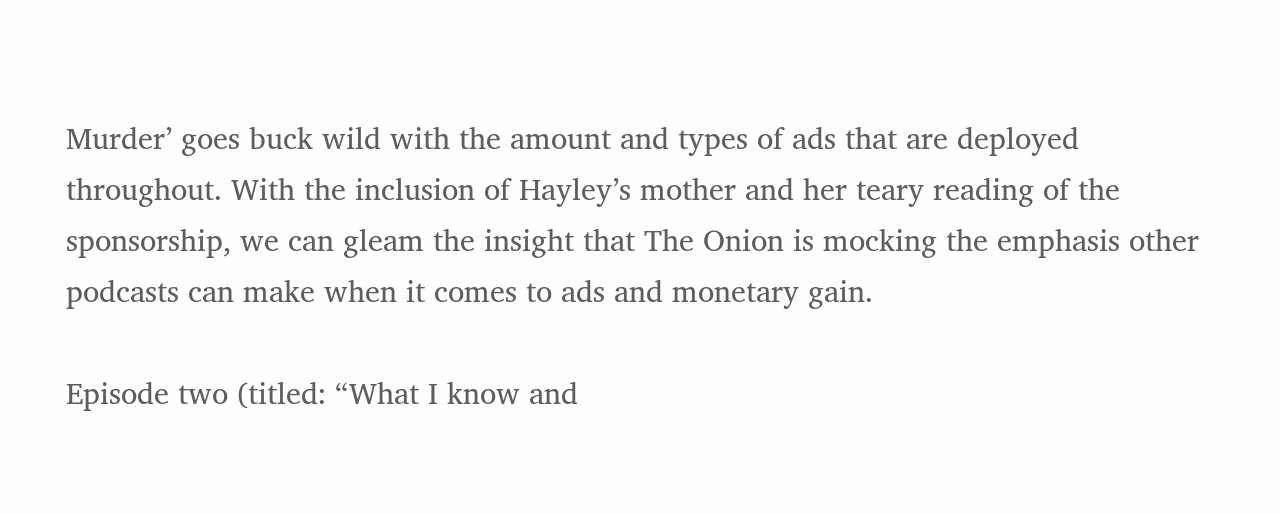Murder’ goes buck wild with the amount and types of ads that are deployed throughout. With the inclusion of Hayley’s mother and her teary reading of the sponsorship, we can gleam the insight that The Onion is mocking the emphasis other podcasts can make when it comes to ads and monetary gain.

Episode two (titled: “What I know and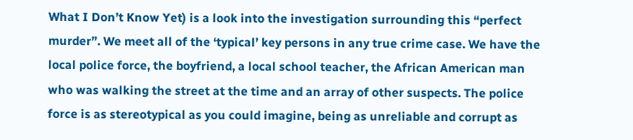What I Don’t Know Yet) is a look into the investigation surrounding this “perfect murder”. We meet all of the ‘typical’ key persons in any true crime case. We have the local police force, the boyfriend, a local school teacher, the African American man who was walking the street at the time and an array of other suspects. The police force is as stereotypical as you could imagine, being as unreliable and corrupt as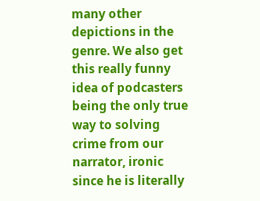many other depictions in the genre. We also get this really funny idea of podcasters being the only true way to solving crime from our narrator, ironic since he is literally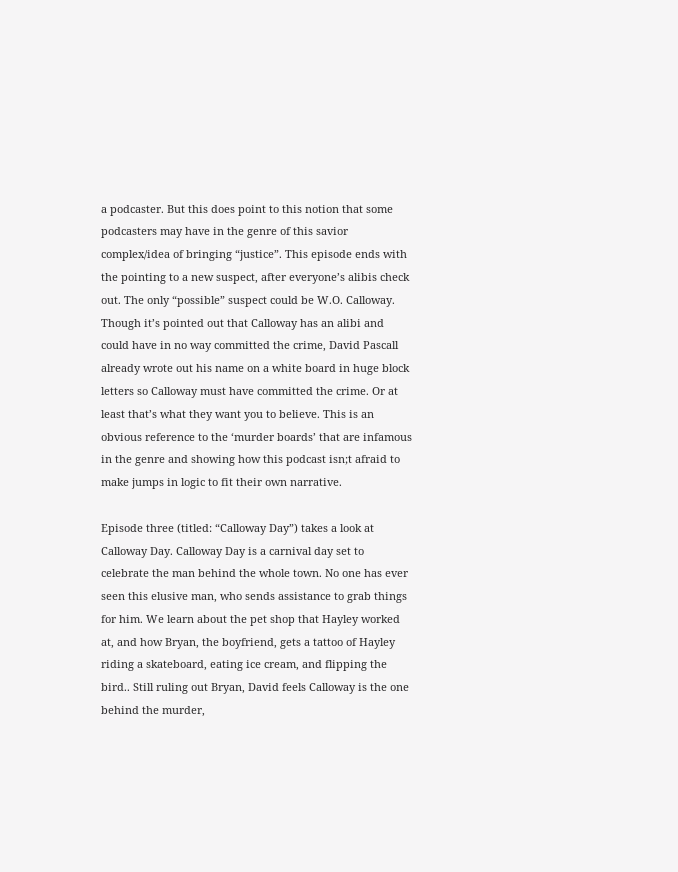a podcaster. But this does point to this notion that some podcasters may have in the genre of this savior complex/idea of bringing “justice”. This episode ends with the pointing to a new suspect, after everyone’s alibis check out. The only “possible” suspect could be W.O. Calloway. Though it’s pointed out that Calloway has an alibi and could have in no way committed the crime, David Pascall already wrote out his name on a white board in huge block letters so Calloway must have committed the crime. Or at least that’s what they want you to believe. This is an obvious reference to the ‘murder boards’ that are infamous in the genre and showing how this podcast isn;t afraid to make jumps in logic to fit their own narrative.

Episode three (titled: “Calloway Day”) takes a look at Calloway Day. Calloway Day is a carnival day set to celebrate the man behind the whole town. No one has ever seen this elusive man, who sends assistance to grab things for him. We learn about the pet shop that Hayley worked at, and how Bryan, the boyfriend, gets a tattoo of Hayley riding a skateboard, eating ice cream, and flipping the bird.. Still ruling out Bryan, David feels Calloway is the one behind the murder,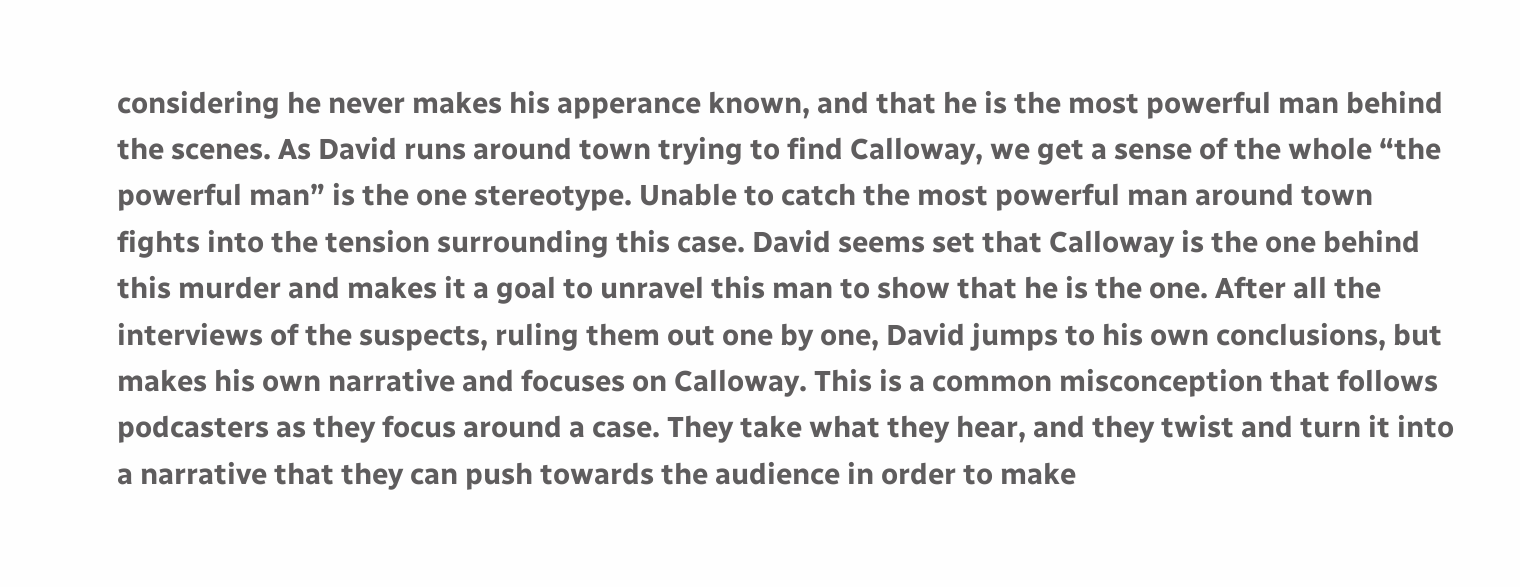considering he never makes his apperance known, and that he is the most powerful man behind the scenes. As David runs around town trying to find Calloway, we get a sense of the whole “the powerful man” is the one stereotype. Unable to catch the most powerful man around town fights into the tension surrounding this case. David seems set that Calloway is the one behind this murder and makes it a goal to unravel this man to show that he is the one. After all the interviews of the suspects, ruling them out one by one, David jumps to his own conclusions, but makes his own narrative and focuses on Calloway. This is a common misconception that follows podcasters as they focus around a case. They take what they hear, and they twist and turn it into a narrative that they can push towards the audience in order to make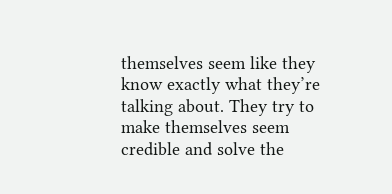themselves seem like they know exactly what they’re talking about. They try to make themselves seem credible and solve the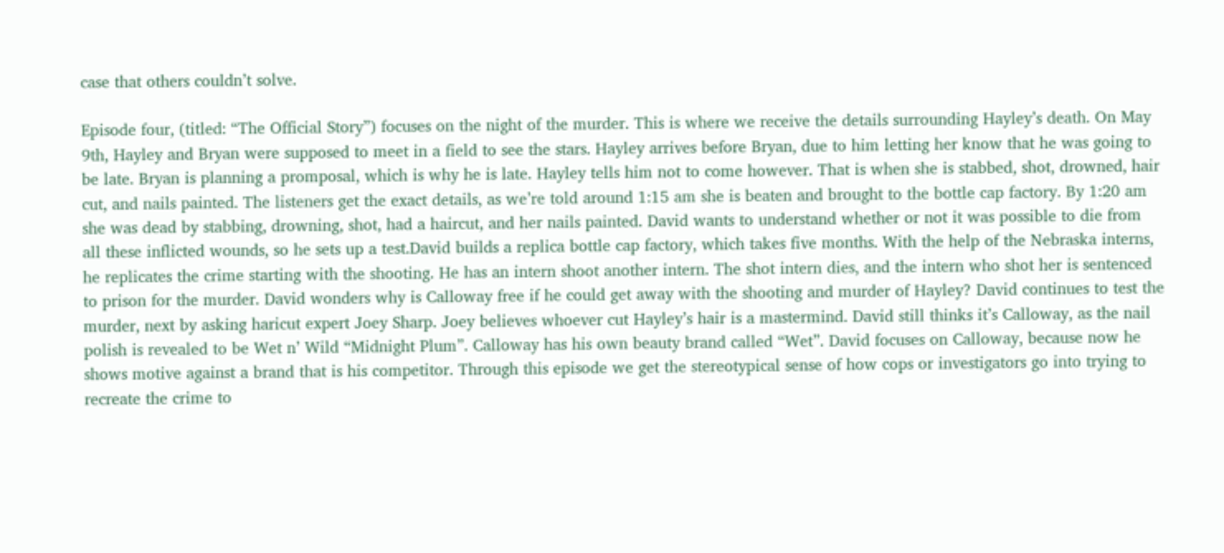case that others couldn’t solve.

Episode four, (titled: “The Official Story”) focuses on the night of the murder. This is where we receive the details surrounding Hayley’s death. On May 9th, Hayley and Bryan were supposed to meet in a field to see the stars. Hayley arrives before Bryan, due to him letting her know that he was going to be late. Bryan is planning a promposal, which is why he is late. Hayley tells him not to come however. That is when she is stabbed, shot, drowned, hair cut, and nails painted. The listeners get the exact details, as we’re told around 1:15 am she is beaten and brought to the bottle cap factory. By 1:20 am she was dead by stabbing, drowning, shot, had a haircut, and her nails painted. David wants to understand whether or not it was possible to die from all these inflicted wounds, so he sets up a test.David builds a replica bottle cap factory, which takes five months. With the help of the Nebraska interns, he replicates the crime starting with the shooting. He has an intern shoot another intern. The shot intern dies, and the intern who shot her is sentenced to prison for the murder. David wonders why is Calloway free if he could get away with the shooting and murder of Hayley? David continues to test the murder, next by asking haricut expert Joey Sharp. Joey believes whoever cut Hayley’s hair is a mastermind. David still thinks it’s Calloway, as the nail polish is revealed to be Wet n’ Wild “Midnight Plum”. Calloway has his own beauty brand called “Wet”. David focuses on Calloway, because now he shows motive against a brand that is his competitor. Through this episode we get the stereotypical sense of how cops or investigators go into trying to recreate the crime to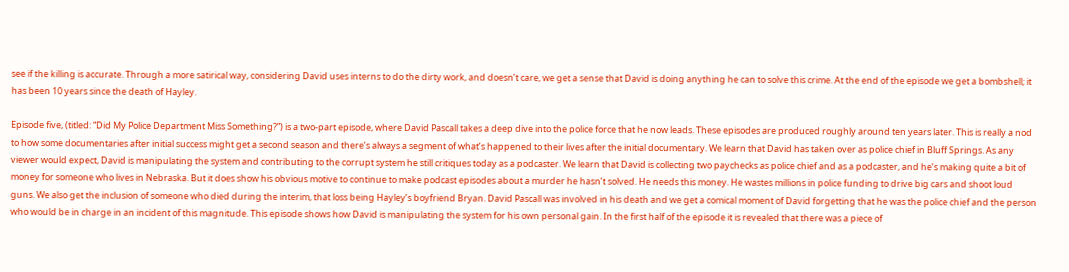see if the killing is accurate. Through a more satirical way, considering David uses interns to do the dirty work, and doesn’t care, we get a sense that David is doing anything he can to solve this crime. At the end of the episode we get a bombshell; it has been 10 years since the death of Hayley.

Episode five, (titled: “Did My Police Department Miss Something?”) is a two-part episode, where David Pascall takes a deep dive into the police force that he now leads. These episodes are produced roughly around ten years later. This is really a nod to how some documentaries after initial success might get a second season and there’s always a segment of what’s happened to their lives after the initial documentary. We learn that David has taken over as police chief in Bluff Springs. As any viewer would expect, David is manipulating the system and contributing to the corrupt system he still critiques today as a podcaster. We learn that David is collecting two paychecks as police chief and as a podcaster, and he’s making quite a bit of money for someone who lives in Nebraska. But it does show his obvious motive to continue to make podcast episodes about a murder he hasn’t solved. He needs this money. He wastes millions in police funding to drive big cars and shoot loud guns. We also get the inclusion of someone who died during the interim, that loss being Hayley’s boyfriend Bryan. David Pascall was involved in his death and we get a comical moment of David forgetting that he was the police chief and the person who would be in charge in an incident of this magnitude. This episode shows how David is manipulating the system for his own personal gain. In the first half of the episode it is revealed that there was a piece of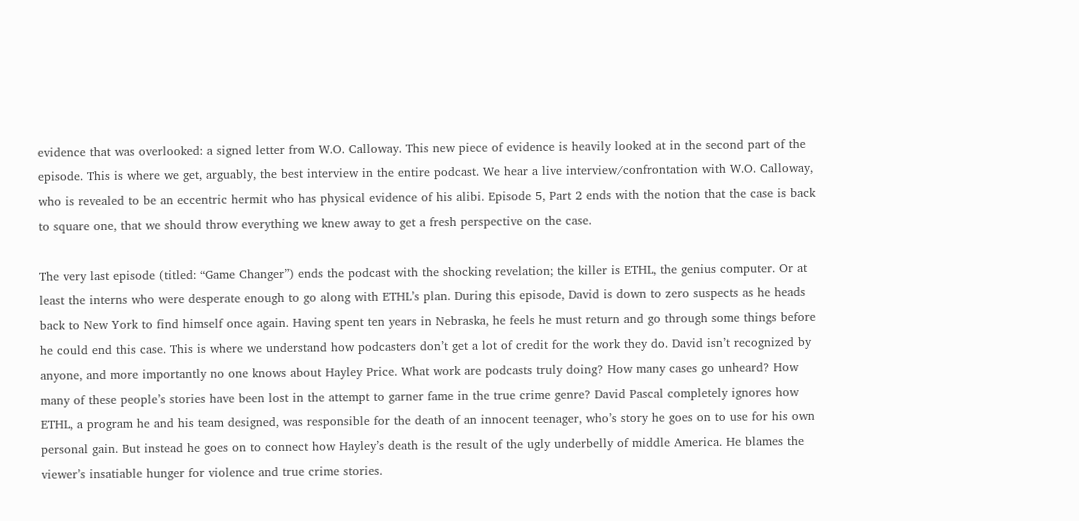evidence that was overlooked: a signed letter from W.O. Calloway. This new piece of evidence is heavily looked at in the second part of the episode. This is where we get, arguably, the best interview in the entire podcast. We hear a live interview/confrontation with W.O. Calloway, who is revealed to be an eccentric hermit who has physical evidence of his alibi. Episode 5, Part 2 ends with the notion that the case is back to square one, that we should throw everything we knew away to get a fresh perspective on the case.

The very last episode (titled: “Game Changer”) ends the podcast with the shocking revelation; the killer is ETHL, the genius computer. Or at least the interns who were desperate enough to go along with ETHL’s plan. During this episode, David is down to zero suspects as he heads back to New York to find himself once again. Having spent ten years in Nebraska, he feels he must return and go through some things before he could end this case. This is where we understand how podcasters don’t get a lot of credit for the work they do. David isn’t recognized by anyone, and more importantly no one knows about Hayley Price. What work are podcasts truly doing? How many cases go unheard? How many of these people’s stories have been lost in the attempt to garner fame in the true crime genre? David Pascal completely ignores how ETHL, a program he and his team designed, was responsible for the death of an innocent teenager, who’s story he goes on to use for his own personal gain. But instead he goes on to connect how Hayley’s death is the result of the ugly underbelly of middle America. He blames the viewer’s insatiable hunger for violence and true crime stories.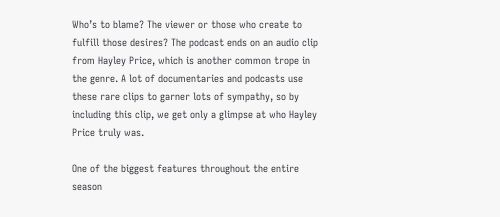Who’s to blame? The viewer or those who create to fulfill those desires? The podcast ends on an audio clip from Hayley Price, which is another common trope in the genre. A lot of documentaries and podcasts use these rare clips to garner lots of sympathy, so by including this clip, we get only a glimpse at who Hayley Price truly was.

One of the biggest features throughout the entire season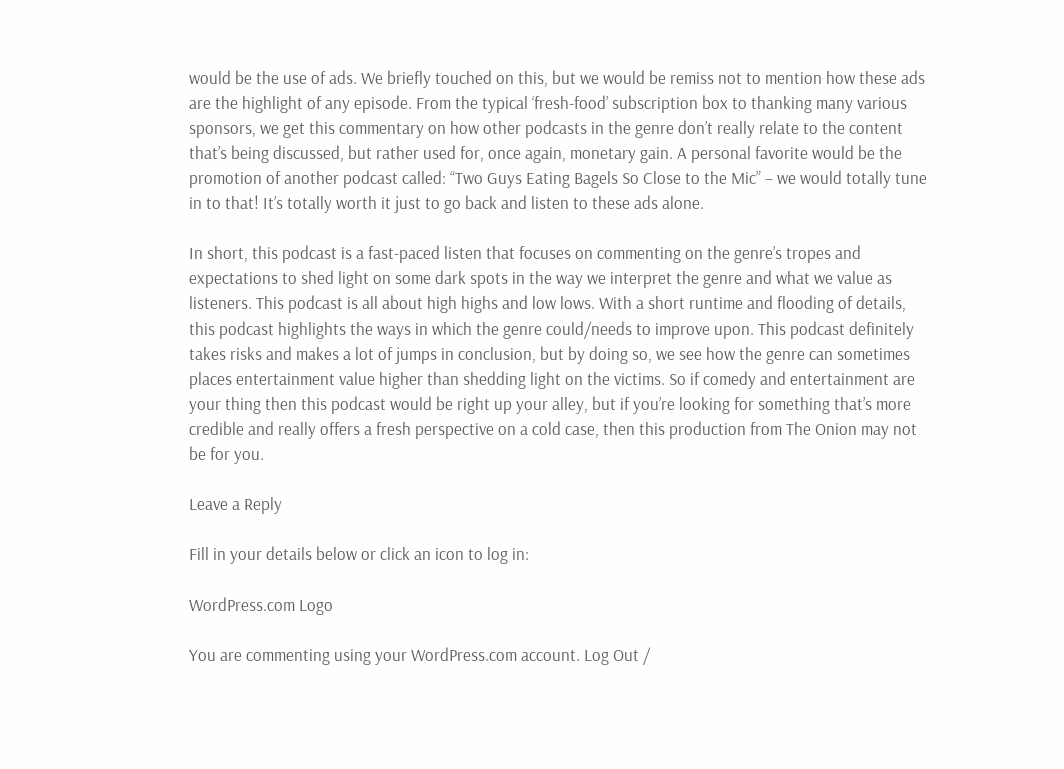would be the use of ads. We briefly touched on this, but we would be remiss not to mention how these ads are the highlight of any episode. From the typical ‘fresh-food’ subscription box to thanking many various sponsors, we get this commentary on how other podcasts in the genre don’t really relate to the content that’s being discussed, but rather used for, once again, monetary gain. A personal favorite would be the promotion of another podcast called: “Two Guys Eating Bagels So Close to the Mic” – we would totally tune in to that! It’s totally worth it just to go back and listen to these ads alone.

In short, this podcast is a fast-paced listen that focuses on commenting on the genre’s tropes and expectations to shed light on some dark spots in the way we interpret the genre and what we value as listeners. This podcast is all about high highs and low lows. With a short runtime and flooding of details, this podcast highlights the ways in which the genre could/needs to improve upon. This podcast definitely takes risks and makes a lot of jumps in conclusion, but by doing so, we see how the genre can sometimes places entertainment value higher than shedding light on the victims. So if comedy and entertainment are your thing then this podcast would be right up your alley, but if you’re looking for something that’s more credible and really offers a fresh perspective on a cold case, then this production from The Onion may not be for you.

Leave a Reply

Fill in your details below or click an icon to log in:

WordPress.com Logo

You are commenting using your WordPress.com account. Log Out /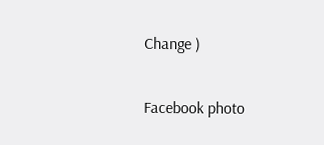Change )

Facebook photo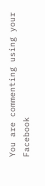You are commenting using your Facebook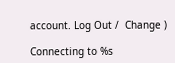account. Log Out /  Change )

Connecting to %s